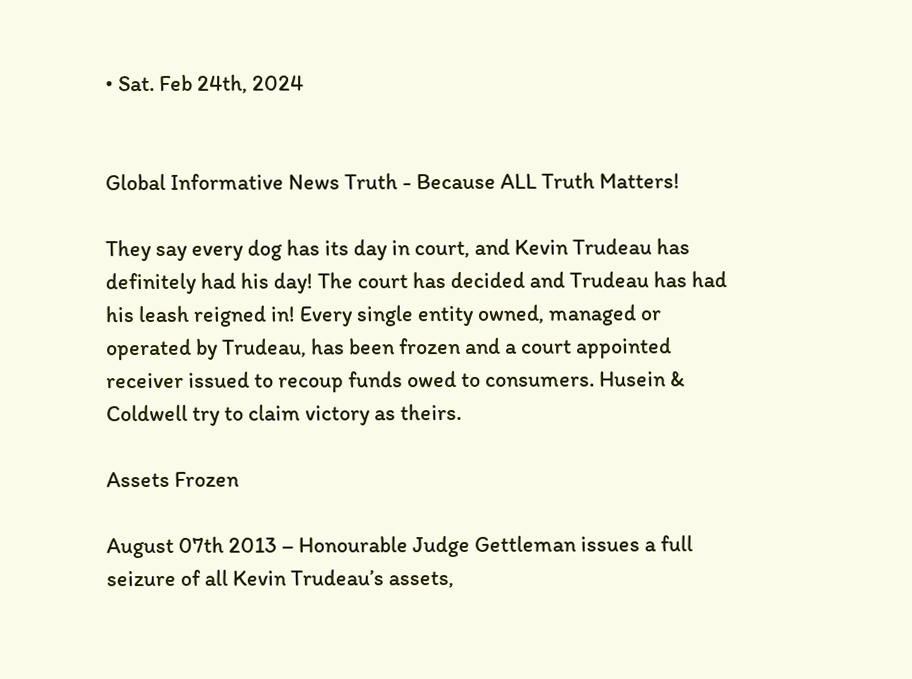• Sat. Feb 24th, 2024


Global Informative News Truth - Because ALL Truth Matters!

They say every dog has its day in court, and Kevin Trudeau has definitely had his day! The court has decided and Trudeau has had his leash reigned in! Every single entity owned, managed or operated by Trudeau, has been frozen and a court appointed receiver issued to recoup funds owed to consumers. Husein & Coldwell try to claim victory as theirs.

Assets Frozen

August 07th 2013 – Honourable Judge Gettleman issues a full seizure of all Kevin Trudeau’s assets,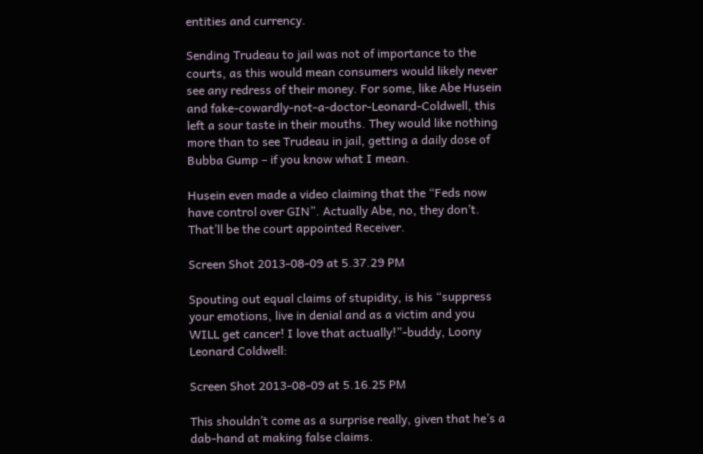entities and currency.

Sending Trudeau to jail was not of importance to the courts, as this would mean consumers would likely never see any redress of their money. For some, like Abe Husein and fake-cowardly-not-a-doctor-Leonard-Coldwell, this left a sour taste in their mouths. They would like nothing more than to see Trudeau in jail, getting a daily dose of Bubba Gump – if you know what I mean.

Husein even made a video claiming that the “Feds now have control over GIN”. Actually Abe, no, they don’t. That’ll be the court appointed Receiver.

Screen Shot 2013-08-09 at 5.37.29 PM

Spouting out equal claims of stupidity, is his “suppress your emotions, live in denial and as a victim and you WILL get cancer! I love that actually!”-buddy, Loony Leonard Coldwell:

Screen Shot 2013-08-09 at 5.16.25 PM

This shouldn’t come as a surprise really, given that he’s a dab-hand at making false claims.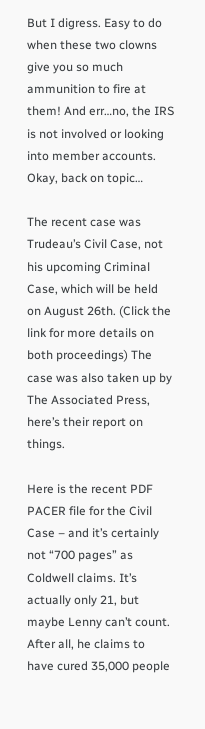But I digress. Easy to do when these two clowns give you so much ammunition to fire at them! And err…no, the IRS is not involved or looking into member accounts. Okay, back on topic…

The recent case was Trudeau’s Civil Case, not his upcoming Criminal Case, which will be held on August 26th. (Click the link for more details on both proceedings) The case was also taken up by The Associated Press, here’s their report on things.

Here is the recent PDF PACER file for the Civil Case – and it’s certainly not “700 pages” as Coldwell claims. It’s actually only 21, but maybe Lenny can’t count. After all, he claims to have cured 35,000 people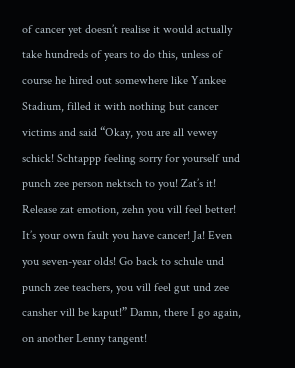of cancer yet doesn’t realise it would actually take hundreds of years to do this, unless of course he hired out somewhere like Yankee Stadium, filled it with nothing but cancer victims and said “Okay, you are all vewey schick! Schtappp feeling sorry for yourself und punch zee person nektsch to you! Zat’s it! Release zat emotion, zehn you vill feel better! It’s your own fault you have cancer! Ja! Even you seven-year olds! Go back to schule und punch zee teachers, you vill feel gut und zee cansher vill be kaput!” Damn, there I go again, on another Lenny tangent!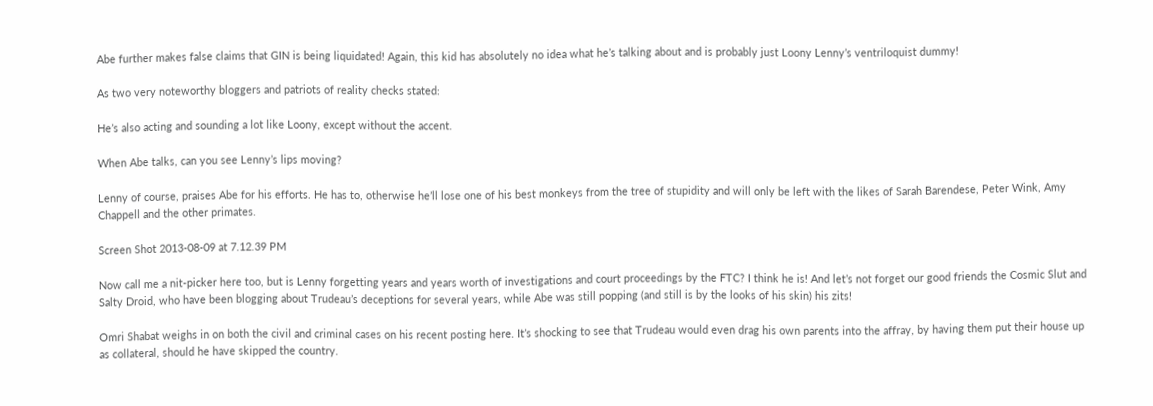Abe further makes false claims that GIN is being liquidated! Again, this kid has absolutely no idea what he’s talking about and is probably just Loony Lenny’s ventriloquist dummy!

As two very noteworthy bloggers and patriots of reality checks stated:

He’s also acting and sounding a lot like Loony, except without the accent.

When Abe talks, can you see Lenny’s lips moving?

Lenny of course, praises Abe for his efforts. He has to, otherwise he’ll lose one of his best monkeys from the tree of stupidity and will only be left with the likes of Sarah Barendese, Peter Wink, Amy Chappell and the other primates.

Screen Shot 2013-08-09 at 7.12.39 PM

Now call me a nit-picker here too, but is Lenny forgetting years and years worth of investigations and court proceedings by the FTC? I think he is! And let’s not forget our good friends the Cosmic Slut and Salty Droid, who have been blogging about Trudeau’s deceptions for several years, while Abe was still popping (and still is by the looks of his skin) his zits!

Omri Shabat weighs in on both the civil and criminal cases on his recent posting here. It’s shocking to see that Trudeau would even drag his own parents into the affray, by having them put their house up as collateral, should he have skipped the country.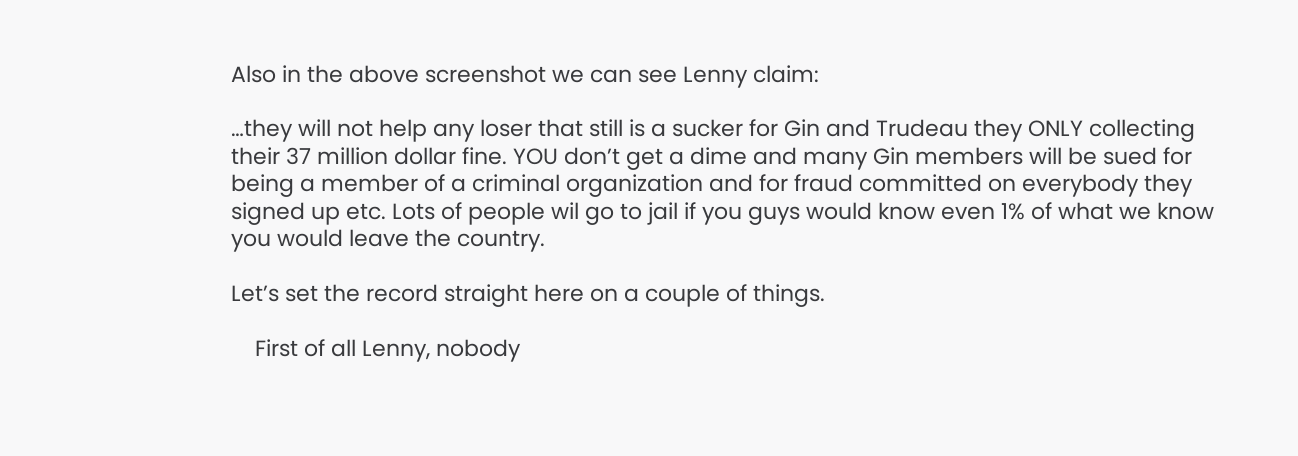Also in the above screenshot we can see Lenny claim:

…they will not help any loser that still is a sucker for Gin and Trudeau they ONLY collecting their 37 million dollar fine. YOU don’t get a dime and many Gin members will be sued for being a member of a criminal organization and for fraud committed on everybody they signed up etc. Lots of people wil go to jail if you guys would know even 1% of what we know you would leave the country.

Let’s set the record straight here on a couple of things.

    First of all Lenny, nobody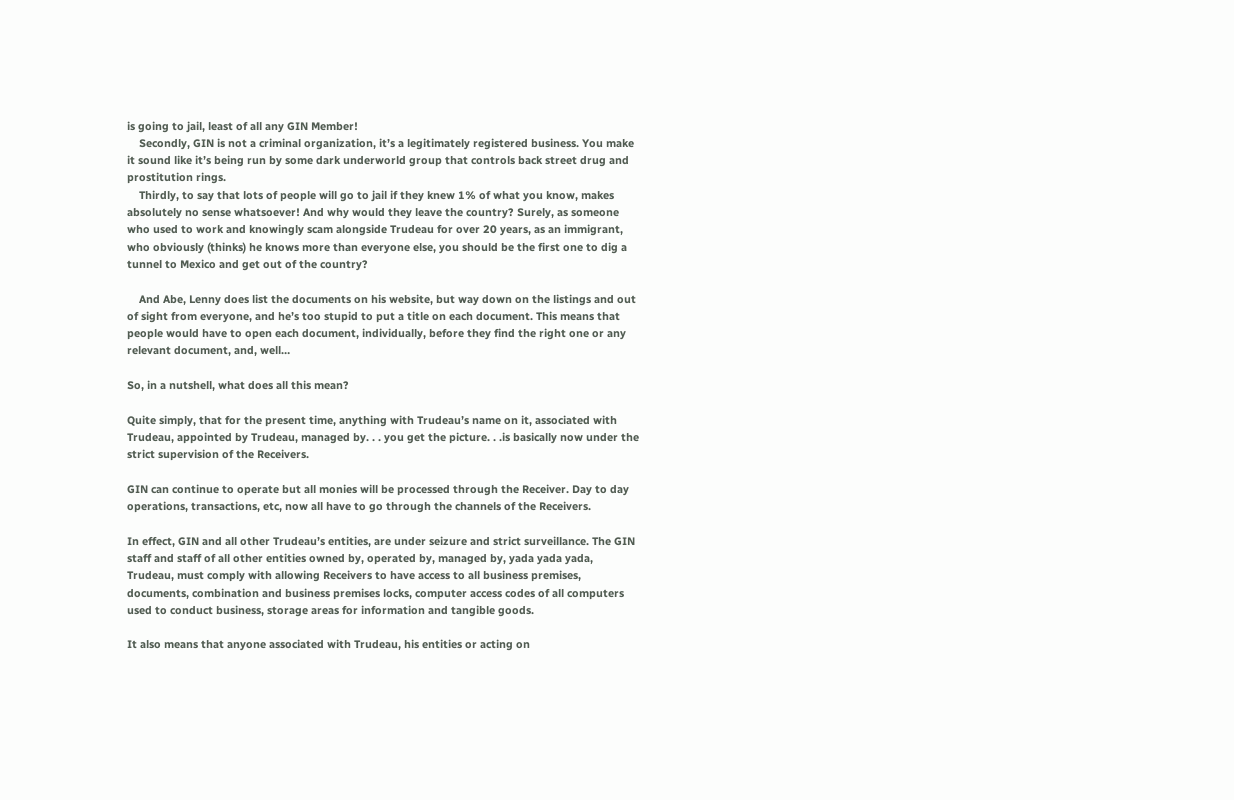is going to jail, least of all any GIN Member!
    Secondly, GIN is not a criminal organization, it’s a legitimately registered business. You make it sound like it’s being run by some dark underworld group that controls back street drug and prostitution rings.
    Thirdly, to say that lots of people will go to jail if they knew 1% of what you know, makes absolutely no sense whatsoever! And why would they leave the country? Surely, as someone who used to work and knowingly scam alongside Trudeau for over 20 years, as an immigrant, who obviously (thinks) he knows more than everyone else, you should be the first one to dig a tunnel to Mexico and get out of the country?

    And Abe, Lenny does list the documents on his website, but way down on the listings and out of sight from everyone, and he’s too stupid to put a title on each document. This means that people would have to open each document, individually, before they find the right one or any relevant document, and, well…

So, in a nutshell, what does all this mean?

Quite simply, that for the present time, anything with Trudeau’s name on it, associated with Trudeau, appointed by Trudeau, managed by. . . you get the picture. . .is basically now under the strict supervision of the Receivers.

GIN can continue to operate but all monies will be processed through the Receiver. Day to day operations, transactions, etc, now all have to go through the channels of the Receivers.

In effect, GIN and all other Trudeau’s entities, are under seizure and strict surveillance. The GIN staff and staff of all other entities owned by, operated by, managed by, yada yada yada, Trudeau, must comply with allowing Receivers to have access to all business premises, documents, combination and business premises locks, computer access codes of all computers used to conduct business, storage areas for information and tangible goods.

It also means that anyone associated with Trudeau, his entities or acting on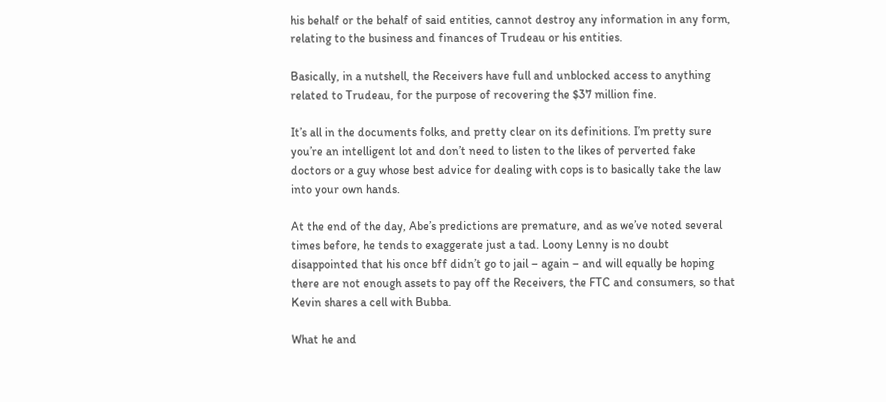his behalf or the behalf of said entities, cannot destroy any information in any form, relating to the business and finances of Trudeau or his entities.

Basically, in a nutshell, the Receivers have full and unblocked access to anything related to Trudeau, for the purpose of recovering the $37 million fine.

It’s all in the documents folks, and pretty clear on its definitions. I’m pretty sure you’re an intelligent lot and don’t need to listen to the likes of perverted fake doctors or a guy whose best advice for dealing with cops is to basically take the law into your own hands.

At the end of the day, Abe’s predictions are premature, and as we’ve noted several times before, he tends to exaggerate just a tad. Loony Lenny is no doubt disappointed that his once bff didn’t go to jail – again – and will equally be hoping there are not enough assets to pay off the Receivers, the FTC and consumers, so that Kevin shares a cell with Bubba.

What he and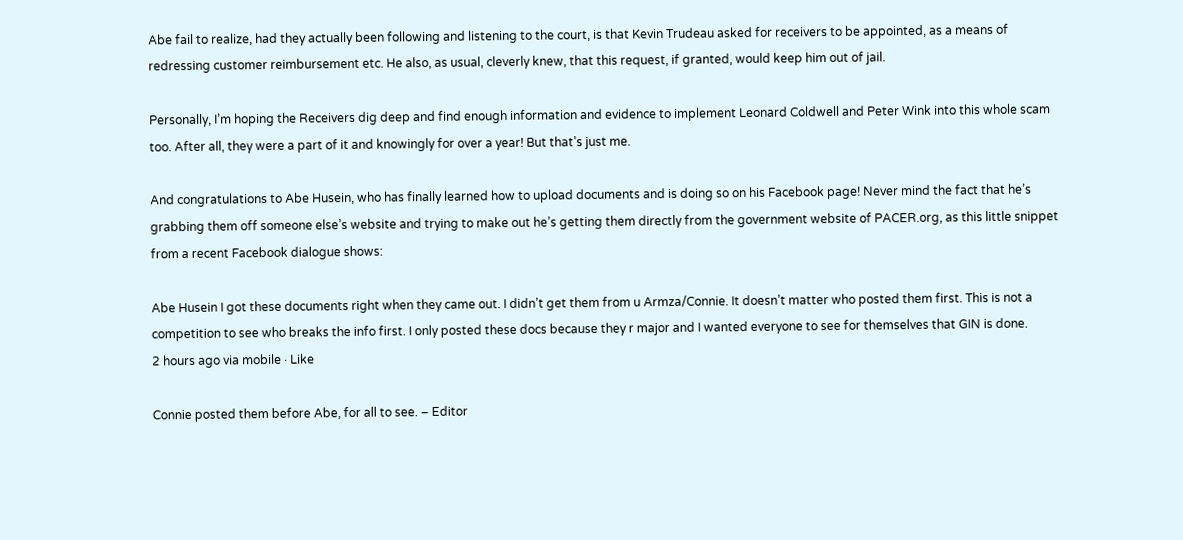Abe fail to realize, had they actually been following and listening to the court, is that Kevin Trudeau asked for receivers to be appointed, as a means of redressing customer reimbursement etc. He also, as usual, cleverly knew, that this request, if granted, would keep him out of jail.

Personally, I’m hoping the Receivers dig deep and find enough information and evidence to implement Leonard Coldwell and Peter Wink into this whole scam too. After all, they were a part of it and knowingly for over a year! But that’s just me.

And congratulations to Abe Husein, who has finally learned how to upload documents and is doing so on his Facebook page! Never mind the fact that he’s grabbing them off someone else’s website and trying to make out he’s getting them directly from the government website of PACER.org, as this little snippet from a recent Facebook dialogue shows:

Abe Husein I got these documents right when they came out. I didn’t get them from u Armza/Connie. It doesn’t matter who posted them first. This is not a competition to see who breaks the info first. I only posted these docs because they r major and I wanted everyone to see for themselves that GIN is done.
2 hours ago via mobile · Like

Connie posted them before Abe, for all to see. – Editor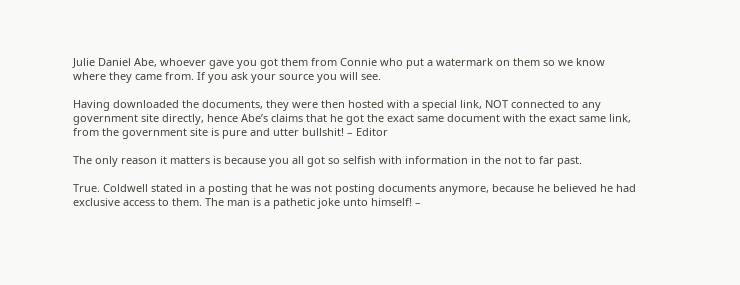Julie Daniel Abe, whoever gave you got them from Connie who put a watermark on them so we know where they came from. If you ask your source you will see.

Having downloaded the documents, they were then hosted with a special link, NOT connected to any government site directly, hence Abe’s claims that he got the exact same document with the exact same link, from the government site is pure and utter bullshit! – Editor

The only reason it matters is because you all got so selfish with information in the not to far past.

True. Coldwell stated in a posting that he was not posting documents anymore, because he believed he had exclusive access to them. The man is a pathetic joke unto himself! –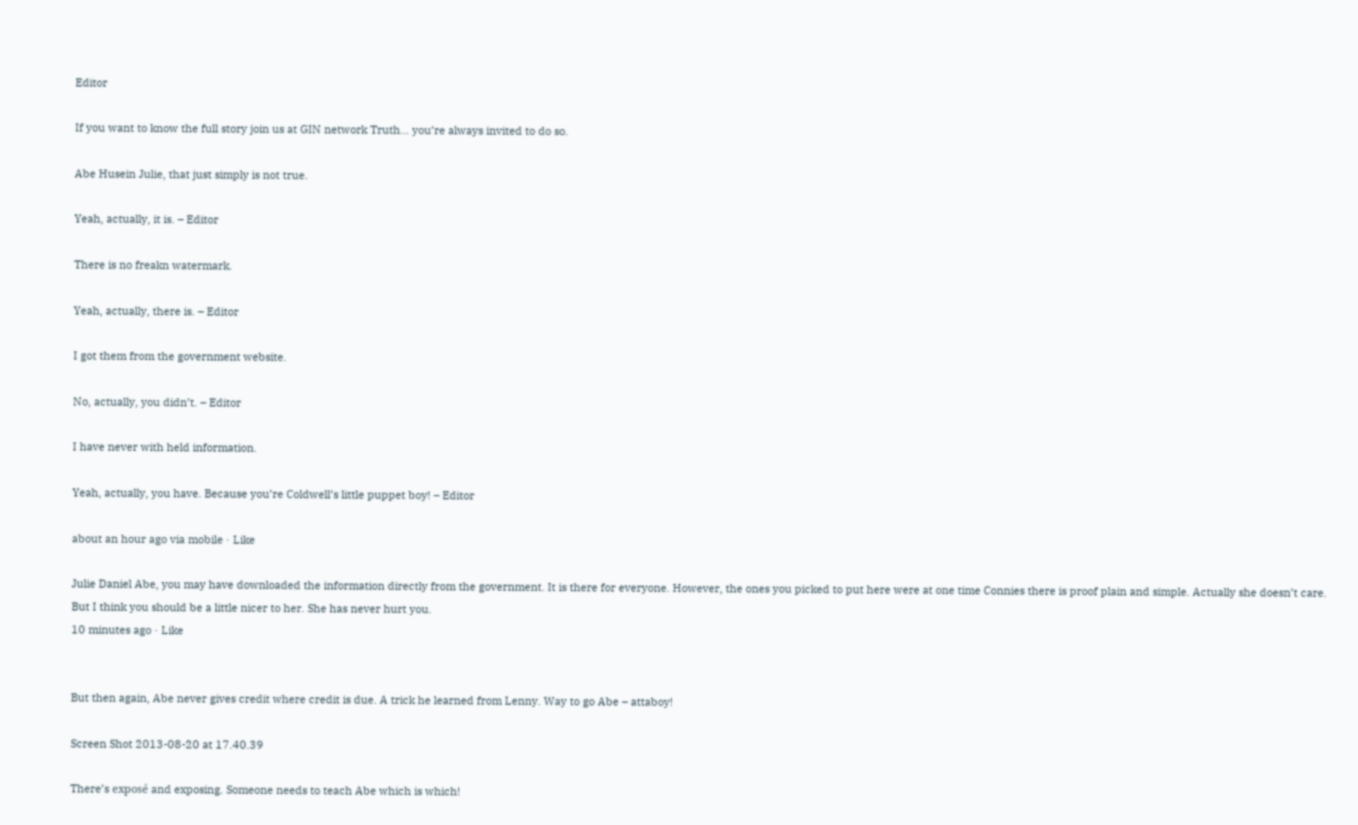Editor

If you want to know the full story join us at GIN network Truth… you’re always invited to do so.

Abe Husein Julie, that just simply is not true.

Yeah, actually, it is. – Editor

There is no freakn watermark.

Yeah, actually, there is. – Editor

I got them from the government website.

No, actually, you didn’t. – Editor

I have never with held information.

Yeah, actually, you have. Because you’re Coldwell’s little puppet boy! – Editor

about an hour ago via mobile · Like

Julie Daniel Abe, you may have downloaded the information directly from the government. It is there for everyone. However, the ones you picked to put here were at one time Connies there is proof plain and simple. Actually she doesn’t care. But I think you should be a little nicer to her. She has never hurt you.
10 minutes ago · Like


But then again, Abe never gives credit where credit is due. A trick he learned from Lenny. Way to go Abe – attaboy!

Screen Shot 2013-08-20 at 17.40.39

There’s exposé and exposing. Someone needs to teach Abe which is which!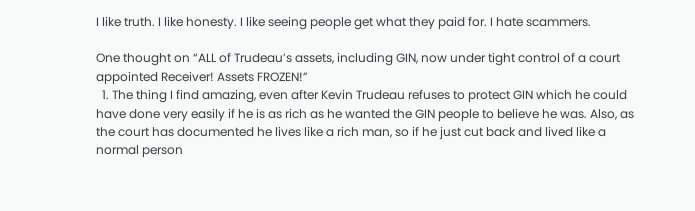I like truth. I like honesty. I like seeing people get what they paid for. I hate scammers.

One thought on “ALL of Trudeau’s assets, including GIN, now under tight control of a court appointed Receiver! Assets FROZEN!”
  1. The thing I find amazing, even after Kevin Trudeau refuses to protect GIN which he could have done very easily if he is as rich as he wanted the GIN people to believe he was. Also, as the court has documented he lives like a rich man, so if he just cut back and lived like a normal person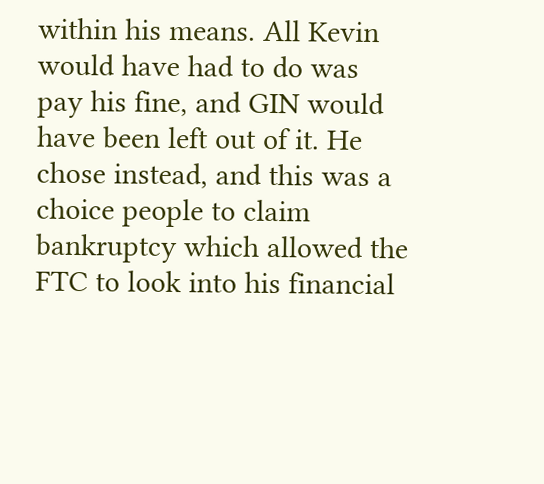within his means. All Kevin would have had to do was pay his fine, and GIN would have been left out of it. He chose instead, and this was a choice people to claim bankruptcy which allowed the FTC to look into his financial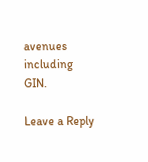avenues including GIN.

Leave a Reply